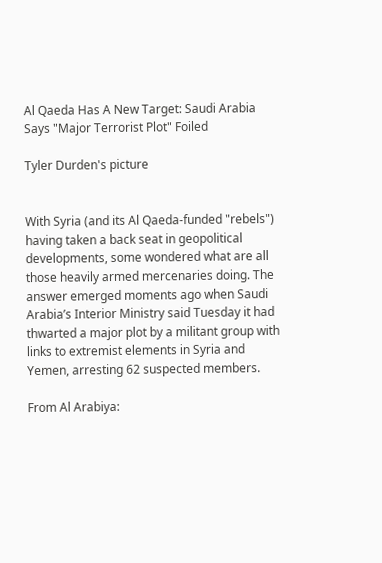Al Qaeda Has A New Target: Saudi Arabia Says "Major Terrorist Plot" Foiled

Tyler Durden's picture


With Syria (and its Al Qaeda-funded "rebels") having taken a back seat in geopolitical developments, some wondered what are all those heavily armed mercenaries doing. The answer emerged moments ago when Saudi Arabia’s Interior Ministry said Tuesday it had thwarted a major plot by a militant group with links to extremist elements in Syria and Yemen, arresting 62 suspected members.

From Al Arabiya: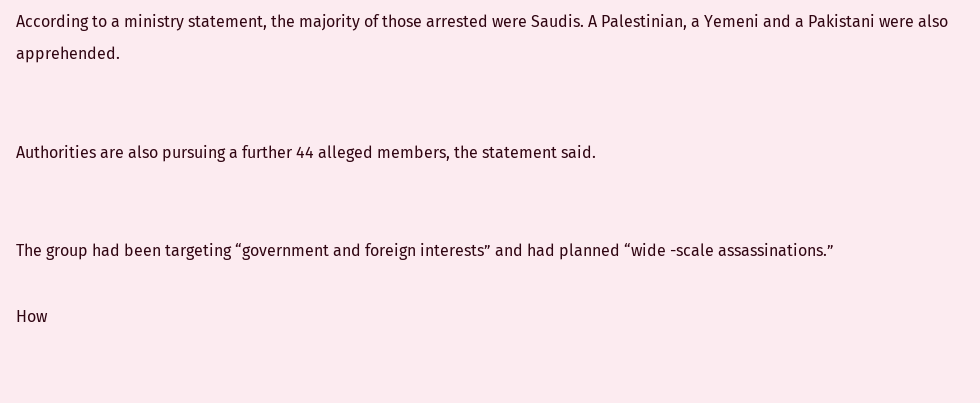According to a ministry statement, the majority of those arrested were Saudis. A Palestinian, a Yemeni and a Pakistani were also apprehended.


Authorities are also pursuing a further 44 alleged members, the statement said.


The group had been targeting “government and foreign interests” and had planned “wide -scale assassinations.”

How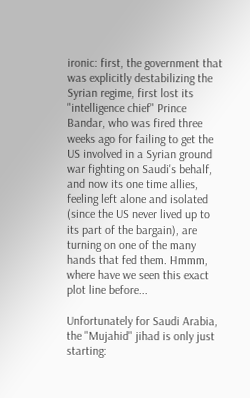ironic: first, the government that was explicitly destabilizing the Syrian regime, first lost its "intelligence chief" Prince Bandar, who was fired three weeks ago for failing to get the US involved in a Syrian ground war fighting on Saudi's behalf, and now its one time allies, feeling left alone and isolated (since the US never lived up to its part of the bargain), are turning on one of the many hands that fed them. Hmmm, where have we seen this exact plot line before...

Unfortunately for Saudi Arabia, the "Mujahid" jihad is only just starting: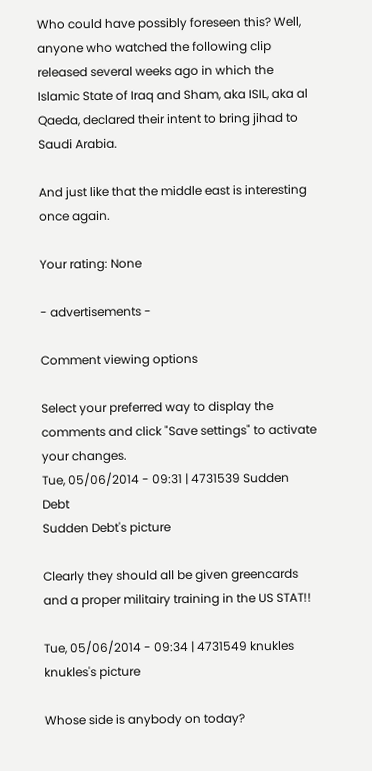Who could have possibly foreseen this? Well, anyone who watched the following clip released several weeks ago in which the Islamic State of Iraq and Sham, aka ISIL, aka al Qaeda, declared their intent to bring jihad to Saudi Arabia.

And just like that the middle east is interesting once again.

Your rating: None

- advertisements -

Comment viewing options

Select your preferred way to display the comments and click "Save settings" to activate your changes.
Tue, 05/06/2014 - 09:31 | 4731539 Sudden Debt
Sudden Debt's picture

Clearly they should all be given greencards and a proper militairy training in the US STAT!!

Tue, 05/06/2014 - 09:34 | 4731549 knukles
knukles's picture

Whose side is anybody on today?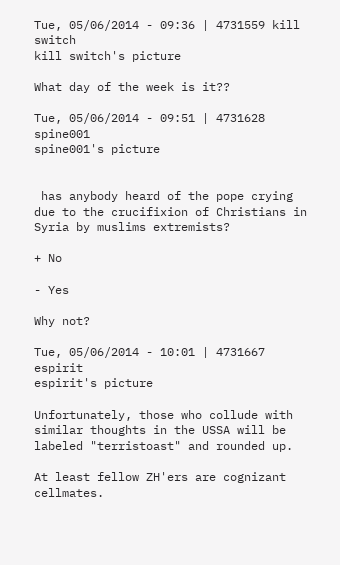Tue, 05/06/2014 - 09:36 | 4731559 kill switch
kill switch's picture

What day of the week is it??

Tue, 05/06/2014 - 09:51 | 4731628 spine001
spine001's picture


 has anybody heard of the pope crying due to the crucifixion of Christians in Syria by muslims extremists?

+ No

- Yes

Why not?

Tue, 05/06/2014 - 10:01 | 4731667 espirit
espirit's picture

Unfortunately, those who collude with similar thoughts in the USSA will be labeled "terristoast" and rounded up.

At least fellow ZH'ers are cognizant cellmates.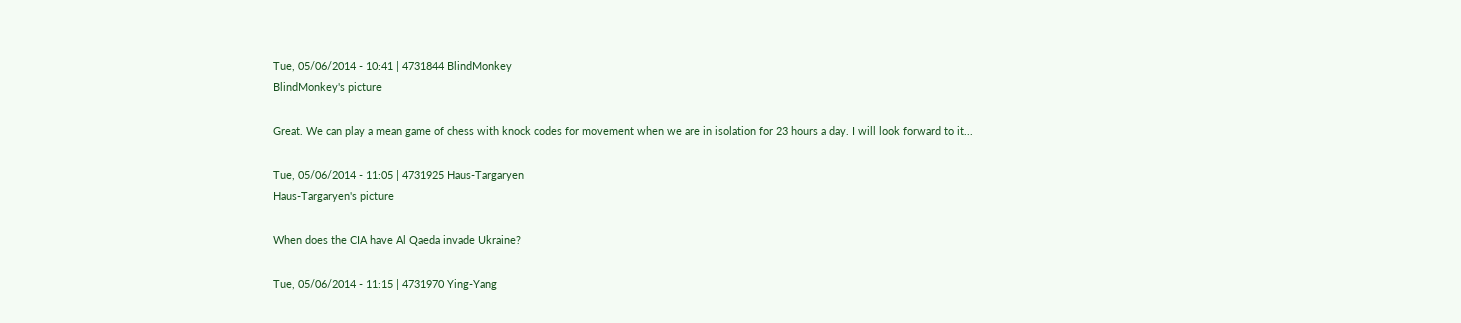Tue, 05/06/2014 - 10:41 | 4731844 BlindMonkey
BlindMonkey's picture

Great. We can play a mean game of chess with knock codes for movement when we are in isolation for 23 hours a day. I will look forward to it...

Tue, 05/06/2014 - 11:05 | 4731925 Haus-Targaryen
Haus-Targaryen's picture

When does the CIA have Al Qaeda invade Ukraine?

Tue, 05/06/2014 - 11:15 | 4731970 Ying-Yang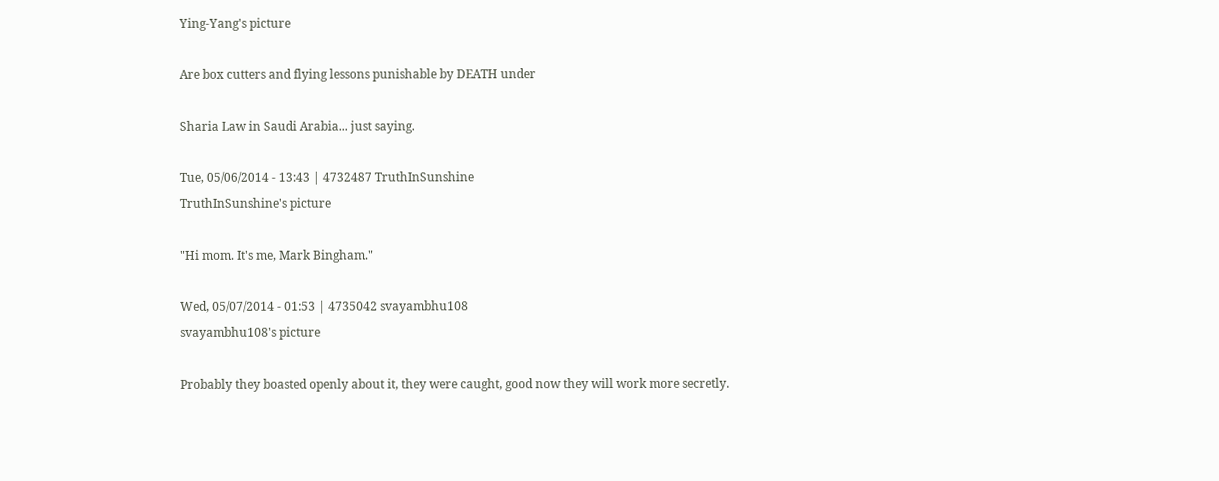Ying-Yang's picture

Are box cutters and flying lessons punishable by DEATH under

Sharia Law in Saudi Arabia... just saying.

Tue, 05/06/2014 - 13:43 | 4732487 TruthInSunshine
TruthInSunshine's picture

"Hi mom. It's me, Mark Bingham."

Wed, 05/07/2014 - 01:53 | 4735042 svayambhu108
svayambhu108's picture

Probably they boasted openly about it, they were caught, good now they will work more secretly.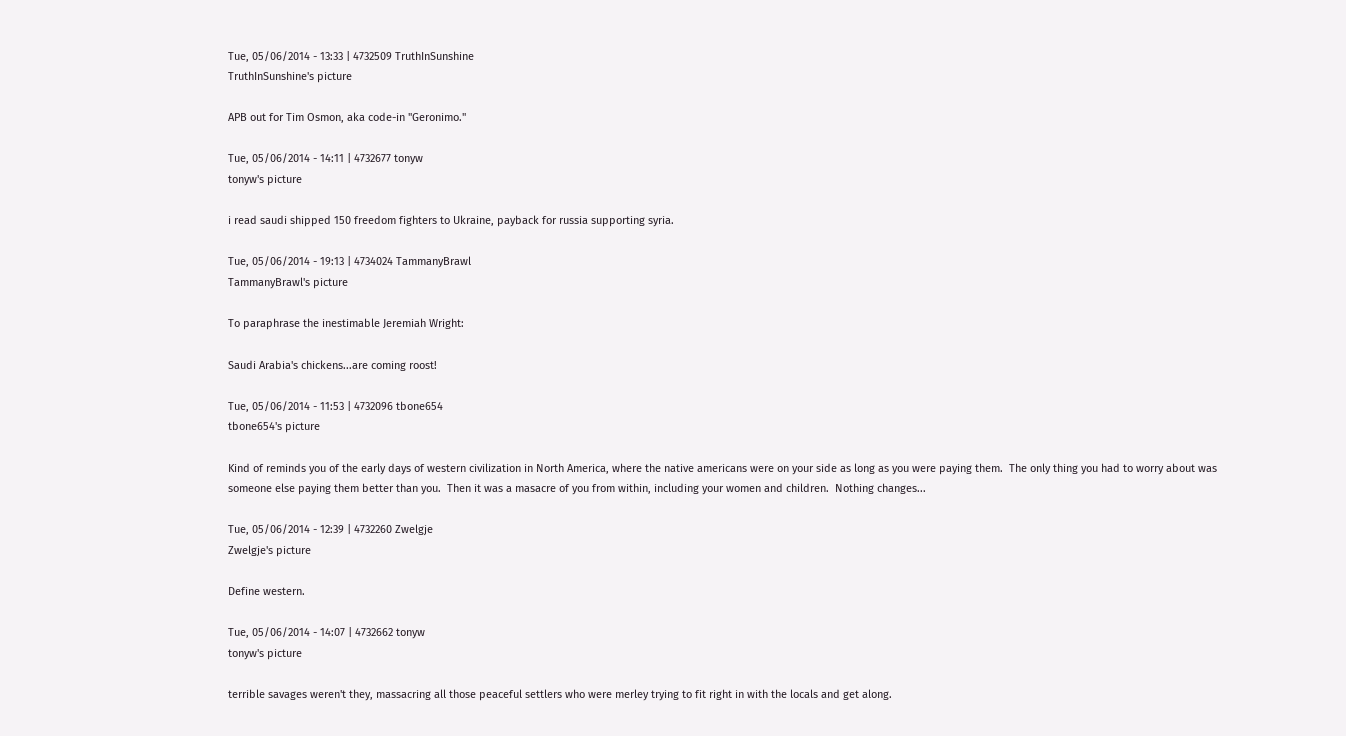Tue, 05/06/2014 - 13:33 | 4732509 TruthInSunshine
TruthInSunshine's picture

APB out for Tim Osmon, aka code-in "Geronimo."

Tue, 05/06/2014 - 14:11 | 4732677 tonyw
tonyw's picture

i read saudi shipped 150 freedom fighters to Ukraine, payback for russia supporting syria.

Tue, 05/06/2014 - 19:13 | 4734024 TammanyBrawl
TammanyBrawl's picture

To paraphrase the inestimable Jeremiah Wright:

Saudi Arabia's chickens...are coming roost!

Tue, 05/06/2014 - 11:53 | 4732096 tbone654
tbone654's picture

Kind of reminds you of the early days of western civilization in North America, where the native americans were on your side as long as you were paying them.  The only thing you had to worry about was someone else paying them better than you.  Then it was a masacre of you from within, including your women and children.  Nothing changes...

Tue, 05/06/2014 - 12:39 | 4732260 Zwelgje
Zwelgje's picture

Define western.

Tue, 05/06/2014 - 14:07 | 4732662 tonyw
tonyw's picture

terrible savages weren't they, massacring all those peaceful settlers who were merley trying to fit right in with the locals and get along.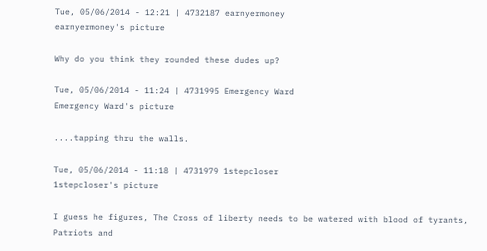Tue, 05/06/2014 - 12:21 | 4732187 earnyermoney
earnyermoney's picture

Why do you think they rounded these dudes up?

Tue, 05/06/2014 - 11:24 | 4731995 Emergency Ward
Emergency Ward's picture

....tapping thru the walls.

Tue, 05/06/2014 - 11:18 | 4731979 1stepcloser
1stepcloser's picture

I guess he figures, The Cross of liberty needs to be watered with blood of tyrants, Patriots and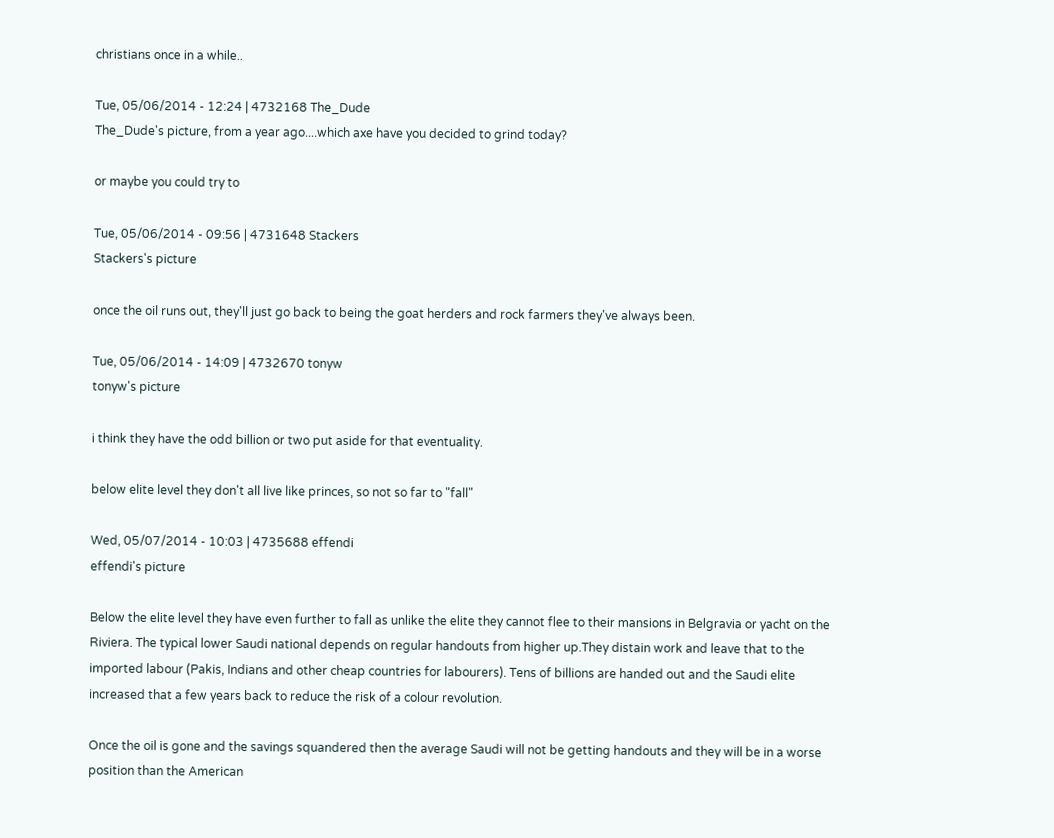christians once in a while..

Tue, 05/06/2014 - 12:24 | 4732168 The_Dude
The_Dude's picture, from a year ago....which axe have you decided to grind today?

or maybe you could try to

Tue, 05/06/2014 - 09:56 | 4731648 Stackers
Stackers's picture

once the oil runs out, they'll just go back to being the goat herders and rock farmers they've always been.

Tue, 05/06/2014 - 14:09 | 4732670 tonyw
tonyw's picture

i think they have the odd billion or two put aside for that eventuality.

below elite level they don't all live like princes, so not so far to "fall"

Wed, 05/07/2014 - 10:03 | 4735688 effendi
effendi's picture

Below the elite level they have even further to fall as unlike the elite they cannot flee to their mansions in Belgravia or yacht on the Riviera. The typical lower Saudi national depends on regular handouts from higher up.They distain work and leave that to the imported labour (Pakis, Indians and other cheap countries for labourers). Tens of billions are handed out and the Saudi elite increased that a few years back to reduce the risk of a colour revolution.

Once the oil is gone and the savings squandered then the average Saudi will not be getting handouts and they will be in a worse position than the American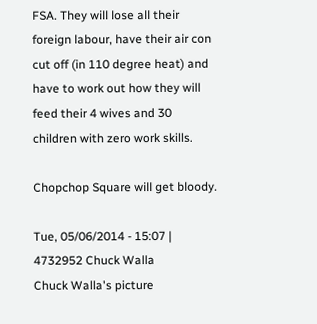FSA. They will lose all their foreign labour, have their air con cut off (in 110 degree heat) and have to work out how they will feed their 4 wives and 30 children with zero work skills.

Chopchop Square will get bloody.

Tue, 05/06/2014 - 15:07 | 4732952 Chuck Walla
Chuck Walla's picture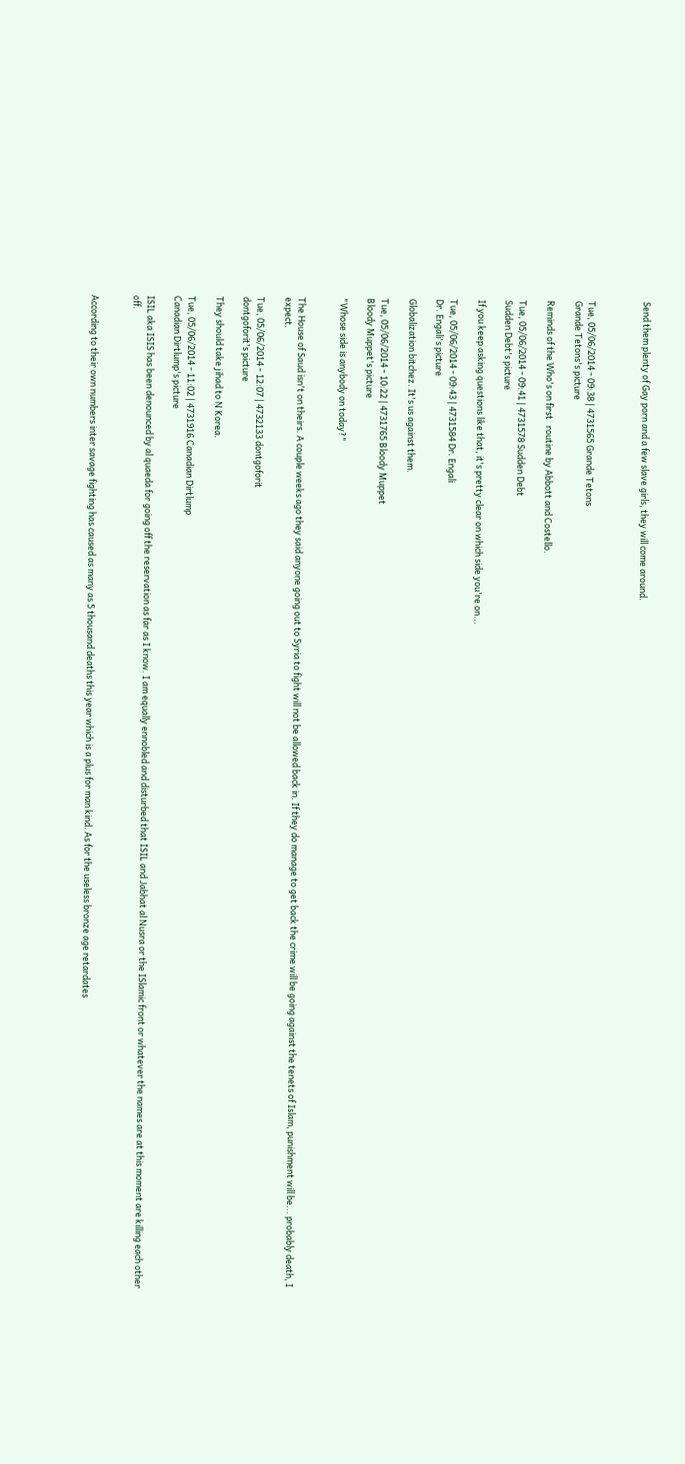Send them plenty of Gay porn and a few slave girls, they will come around.



Tue, 05/06/2014 - 09:38 | 4731565 Grande Tetons
Grande Tetons's picture

Reminds of the Who's on first   routine by Abbott and Costello.

Tue, 05/06/2014 - 09:41 | 4731578 Sudden Debt
Sudden Debt's picture

If you keep asking questions like that, it's pretty clear on which side you're on...

Tue, 05/06/2014 - 09:43 | 4731584 Dr. Engali
Dr. Engali's picture

Globalization bitchez. It's us against them.

Tue, 05/06/2014 - 10:22 | 4731765 Bloody Muppet
Bloody Muppet's picture

"Whose side is anybody on today?"


The House of Saud isn't on theirs. A couple weeks ago they said anyone going out to Syria to fight will not be allowed back in. If they do manage to get back the crime will be going against the tenets of Islam, punishment will be... probably death, I expect.

Tue, 05/06/2014 - 12:07 | 4732133 dontgoforit
dontgoforit's picture

They should take jihad to N Korea.

Tue, 05/06/2014 - 11:02 | 4731916 Canadian Dirtlump
Canadian Dirtlump's picture

ISIL aka ISIS has been denounced by al quaeda for going off the reservation as far as I know. I am equally ennobled and disturbed that ISIL and Jabhat al Nusra or the ISlamic front or whatever the names are at this moment are killing each other off.


According to their own numbers inter savage fighting has caused as many as 5 thousand deaths this year which is a plus for man kind. As for the useless bronze age retardates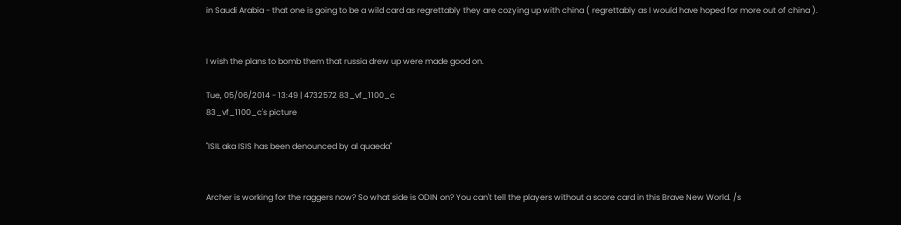in Saudi Arabia - that one is going to be a wild card as regrettably they are cozying up with china ( regrettably as I would have hoped for more out of china ).


I wish the plans to bomb them that russia drew up were made good on.

Tue, 05/06/2014 - 13:49 | 4732572 83_vf_1100_c
83_vf_1100_c's picture

"ISIL aka ISIS has been denounced by al quaeda"


Archer is working for the raggers now? So what side is ODIN on? You can't tell the players without a score card in this Brave New World. /s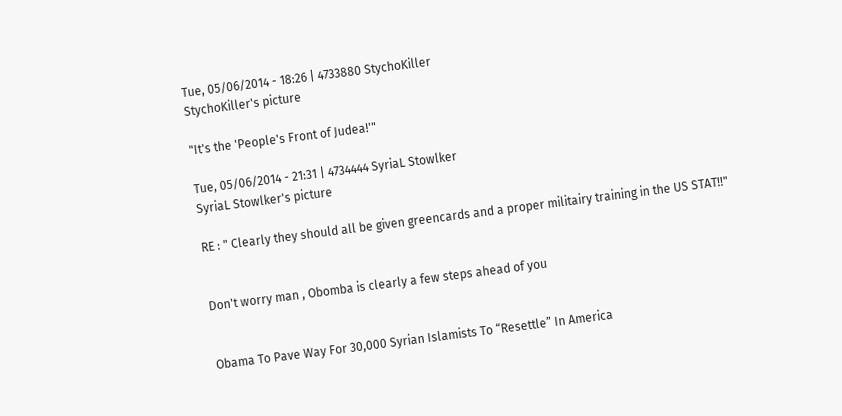Tue, 05/06/2014 - 18:26 | 4733880 StychoKiller
StychoKiller's picture

"It's the 'People's Front of Judea!'"

Tue, 05/06/2014 - 21:31 | 4734444 SyriaL Stowlker
SyriaL Stowlker's picture

RE : " Clearly they should all be given greencards and a proper militairy training in the US STAT!!"


Don't worry man , Obomba is clearly a few steps ahead of you


Obama To Pave Way For 30,000 Syrian Islamists To “Resettle” In America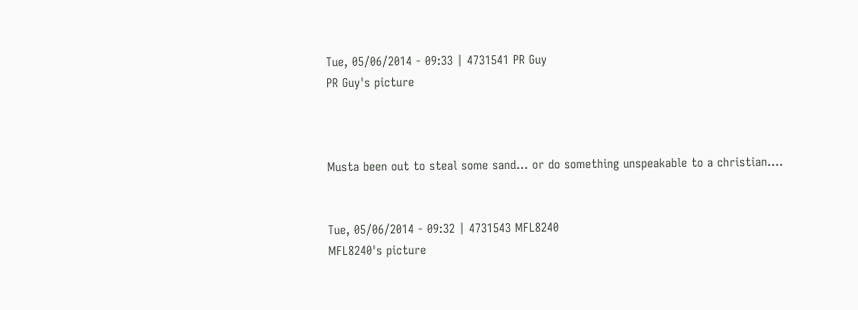Tue, 05/06/2014 - 09:33 | 4731541 PR Guy
PR Guy's picture



Musta been out to steal some sand... or do something unspeakable to a christian....


Tue, 05/06/2014 - 09:32 | 4731543 MFL8240
MFL8240's picture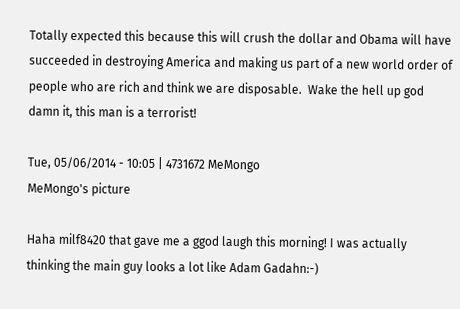Totally expected this because this will crush the dollar and Obama will have succeeded in destroying America and making us part of a new world order of people who are rich and think we are disposable.  Wake the hell up god damn it, this man is a terrorist!

Tue, 05/06/2014 - 10:05 | 4731672 MeMongo
MeMongo's picture

Haha milf8420 that gave me a ggod laugh this morning! I was actually thinking the main guy looks a lot like Adam Gadahn:-)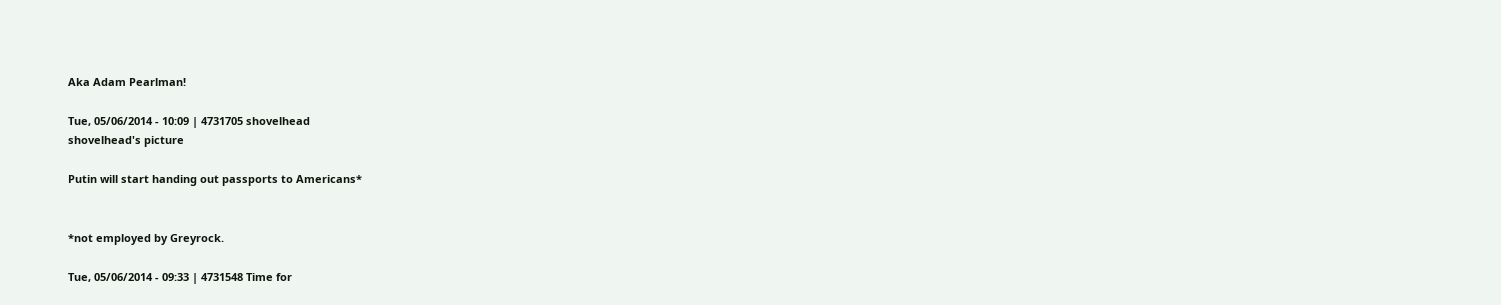Aka Adam Pearlman!

Tue, 05/06/2014 - 10:09 | 4731705 shovelhead
shovelhead's picture

Putin will start handing out passports to Americans*


*not employed by Greyrock.

Tue, 05/06/2014 - 09:33 | 4731548 Time for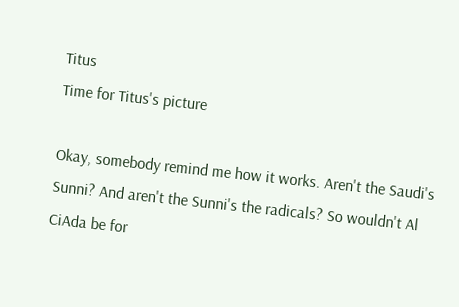Titus
Time for Titus's picture

Okay, somebody remind me how it works. Aren't the Saudi's Sunni? And aren't the Sunni's the radicals? So wouldn't Al CiAda be for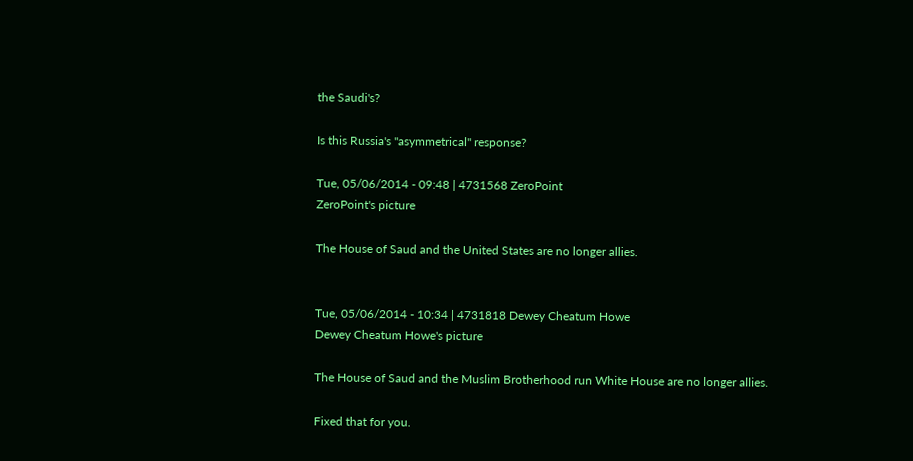the Saudi's?

Is this Russia's "asymmetrical" response?

Tue, 05/06/2014 - 09:48 | 4731568 ZeroPoint
ZeroPoint's picture

The House of Saud and the United States are no longer allies.


Tue, 05/06/2014 - 10:34 | 4731818 Dewey Cheatum Howe
Dewey Cheatum Howe's picture

The House of Saud and the Muslim Brotherhood run White House are no longer allies.

Fixed that for you.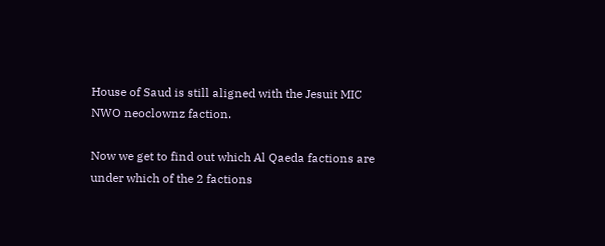House of Saud is still aligned with the Jesuit MIC NWO neoclownz faction.

Now we get to find out which Al Qaeda factions are under which of the 2 factions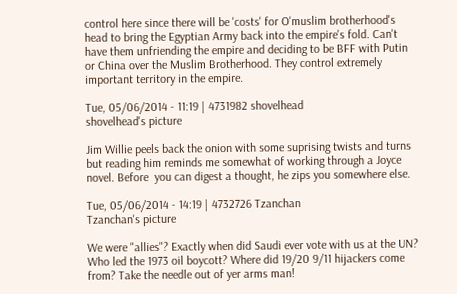control here since there will be 'costs' for O'muslim brotherhood's head to bring the Egyptian Army back into the empire's fold. Can't have them unfriending the empire and deciding to be BFF with Putin or China over the Muslim Brotherhood. They control extremely important territory in the empire.

Tue, 05/06/2014 - 11:19 | 4731982 shovelhead
shovelhead's picture

Jim Willie peels back the onion with some suprising twists and turns but reading him reminds me somewhat of working through a Joyce novel. Before  you can digest a thought, he zips you somewhere else.

Tue, 05/06/2014 - 14:19 | 4732726 Tzanchan
Tzanchan's picture

We were "allies"? Exactly when did Saudi ever vote with us at the UN? Who led the 1973 oil boycott? Where did 19/20 9/11 hijackers come from? Take the needle out of yer arms man!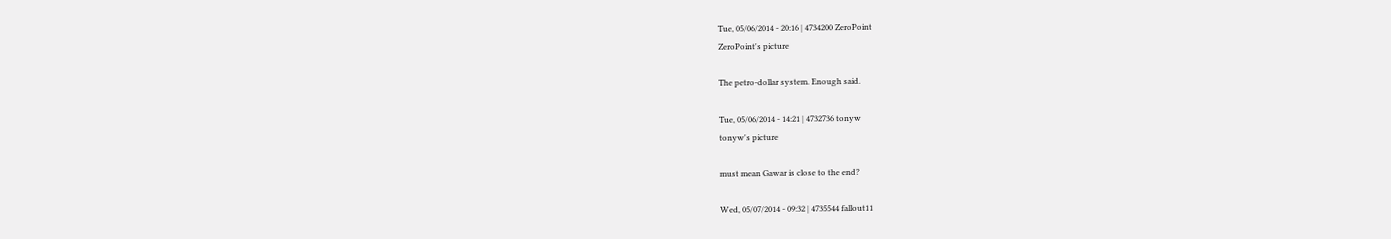Tue, 05/06/2014 - 20:16 | 4734200 ZeroPoint
ZeroPoint's picture

The petro-dollar system. Enough said.

Tue, 05/06/2014 - 14:21 | 4732736 tonyw
tonyw's picture

must mean Gawar is close to the end?

Wed, 05/07/2014 - 09:32 | 4735544 fallout11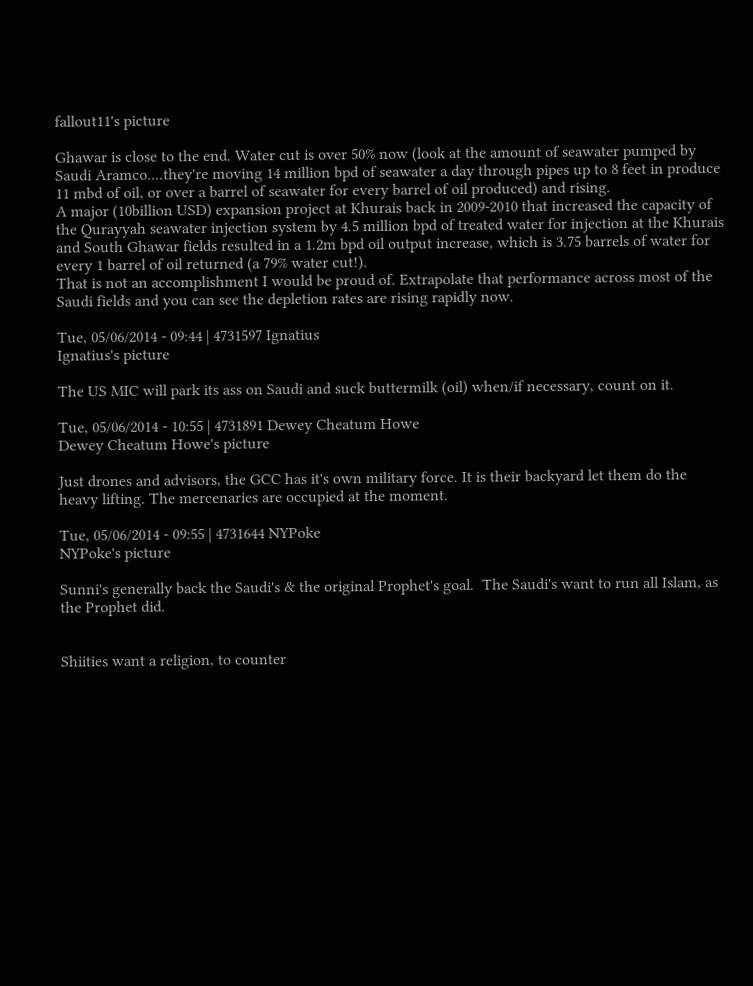fallout11's picture

Ghawar is close to the end. Water cut is over 50% now (look at the amount of seawater pumped by Saudi Aramco....they're moving 14 million bpd of seawater a day through pipes up to 8 feet in produce 11 mbd of oil, or over a barrel of seawater for every barrel of oil produced) and rising.
A major (10billion USD) expansion project at Khurais back in 2009-2010 that increased the capacity of the Qurayyah seawater injection system by 4.5 million bpd of treated water for injection at the Khurais and South Ghawar fields resulted in a 1.2m bpd oil output increase, which is 3.75 barrels of water for every 1 barrel of oil returned (a 79% water cut!).
That is not an accomplishment I would be proud of. Extrapolate that performance across most of the Saudi fields and you can see the depletion rates are rising rapidly now.

Tue, 05/06/2014 - 09:44 | 4731597 Ignatius
Ignatius's picture

The US MIC will park its ass on Saudi and suck buttermilk (oil) when/if necessary, count on it.

Tue, 05/06/2014 - 10:55 | 4731891 Dewey Cheatum Howe
Dewey Cheatum Howe's picture

Just drones and advisors, the GCC has it's own military force. It is their backyard let them do the heavy lifting. The mercenaries are occupied at the moment.

Tue, 05/06/2014 - 09:55 | 4731644 NYPoke
NYPoke's picture

Sunni's generally back the Saudi's & the original Prophet's goal.  The Saudi's want to run all Islam, as the Prophet did.


Shiities want a religion, to counter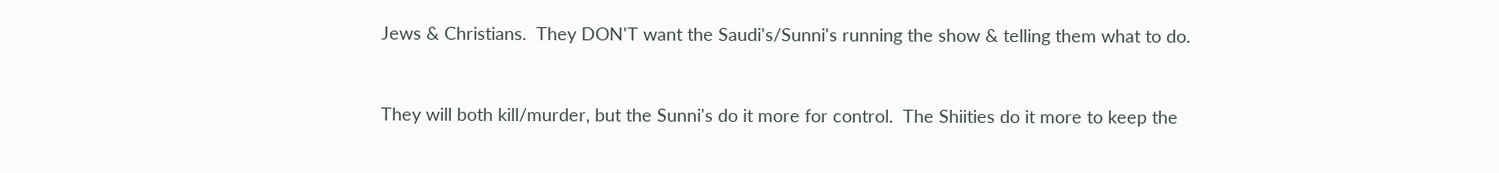Jews & Christians.  They DON'T want the Saudi's/Sunni's running the show & telling them what to do.


They will both kill/murder, but the Sunni's do it more for control.  The Shiities do it more to keep the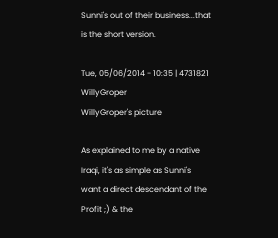Sunni's out of their business...that is the short version.

Tue, 05/06/2014 - 10:35 | 4731821 WillyGroper
WillyGroper's picture

As explained to me by a native Iraqi, it's as simple as Sunni's want a direct descendant of the Profit ;) & the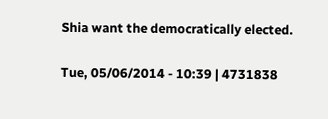Shia want the democratically elected.

Tue, 05/06/2014 - 10:39 | 4731838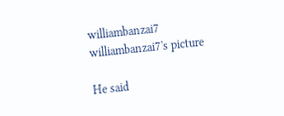williambanzai7
williambanzai7's picture

He said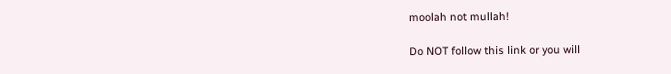moolah not mullah!

Do NOT follow this link or you will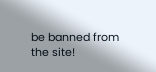be banned from the site!